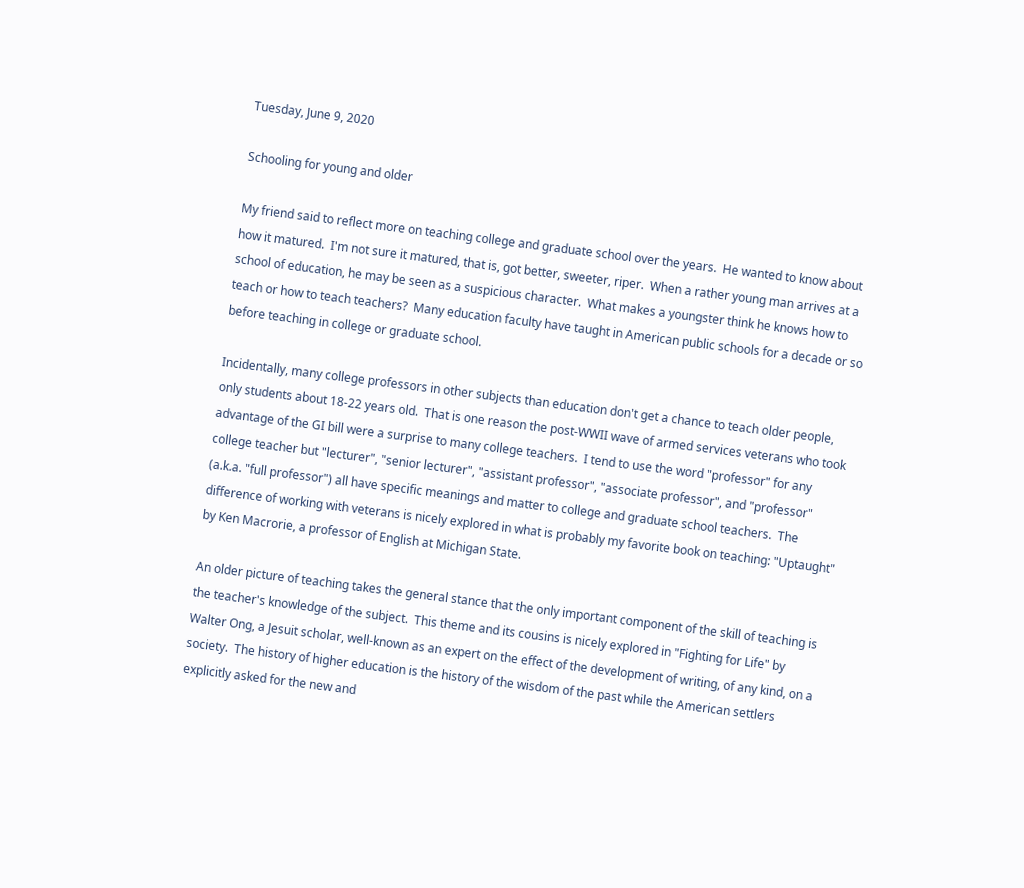Tuesday, June 9, 2020

Schooling for young and older

My friend said to reflect more on teaching college and graduate school over the years.  He wanted to know about how it matured.  I'm not sure it matured, that is, got better, sweeter, riper.  When a rather young man arrives at a school of education, he may be seen as a suspicious character.  What makes a youngster think he knows how to teach or how to teach teachers?  Many education faculty have taught in American public schools for a decade or so before teaching in college or graduate school.

Incidentally, many college professors in other subjects than education don't get a chance to teach older people, only students about 18-22 years old.  That is one reason the post-WWII wave of armed services veterans who took advantage of the GI bill were a surprise to many college teachers.  I tend to use the word "professor" for any college teacher but "lecturer", "senior lecturer", "assistant professor", "associate professor", and "professor" (a.k.a. "full professor") all have specific meanings and matter to college and graduate school teachers.  The difference of working with veterans is nicely explored in what is probably my favorite book on teaching: "Uptaught" by Ken Macrorie, a professor of English at Michigan State.

An older picture of teaching takes the general stance that the only important component of the skill of teaching is the teacher's knowledge of the subject.  This theme and its cousins is nicely explored in "Fighting for Life" by Walter Ong, a Jesuit scholar, well-known as an expert on the effect of the development of writing, of any kind, on a society.  The history of higher education is the history of the wisdom of the past while the American settlers explicitly asked for the new and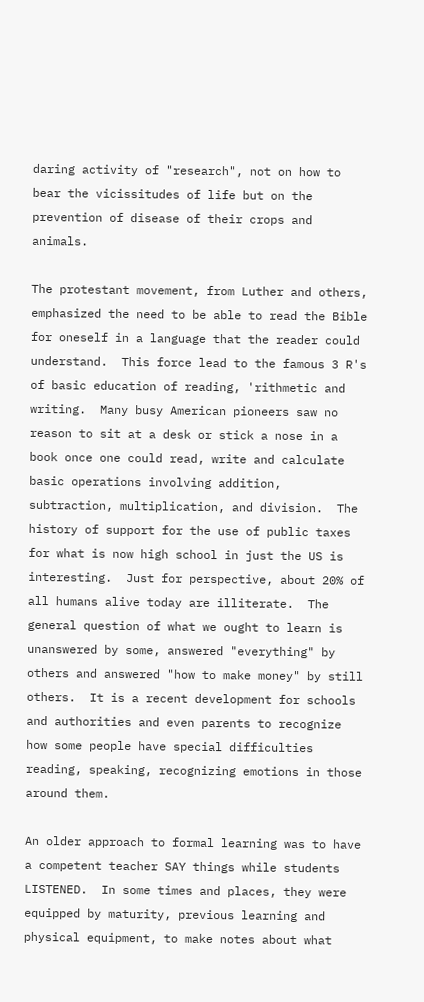daring activity of "research", not on how to bear the vicissitudes of life but on the prevention of disease of their crops and animals.

The protestant movement, from Luther and others, emphasized the need to be able to read the Bible for oneself in a language that the reader could understand.  This force lead to the famous 3 R's of basic education of reading, 'rithmetic and writing.  Many busy American pioneers saw no reason to sit at a desk or stick a nose in a book once one could read, write and calculate basic operations involving addition, subtraction, multiplication, and division.  The history of support for the use of public taxes for what is now high school in just the US is interesting.  Just for perspective, about 20% of all humans alive today are illiterate.  The general question of what we ought to learn is unanswered by some, answered "everything" by others and answered "how to make money" by still others.  It is a recent development for schools and authorities and even parents to recognize how some people have special difficulties reading, speaking, recognizing emotions in those around them.

An older approach to formal learning was to have a competent teacher SAY things while students LISTENED.  In some times and places, they were equipped by maturity, previous learning and physical equipment, to make notes about what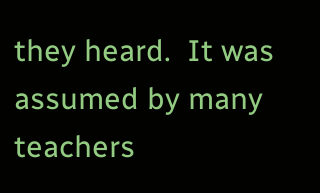they heard.  It was assumed by many teachers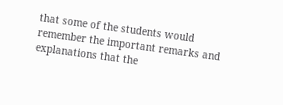that some of the students would remember the important remarks and explanations that the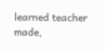learned teacher made,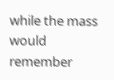while the mass would remember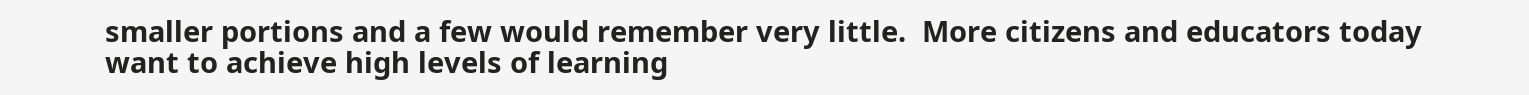smaller portions and a few would remember very little.  More citizens and educators today want to achieve high levels of learning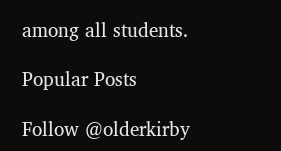among all students.

Popular Posts

Follow @olderkirby